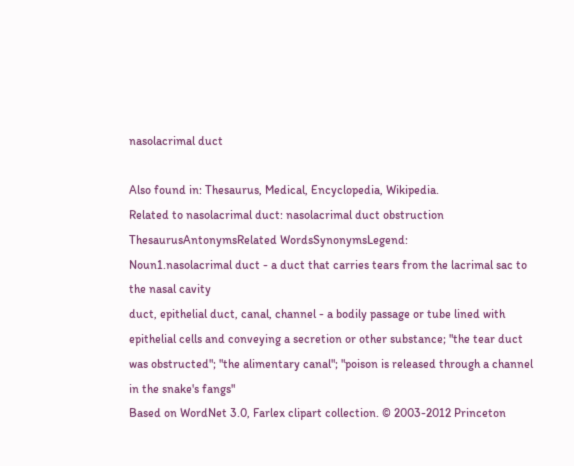nasolacrimal duct

Also found in: Thesaurus, Medical, Encyclopedia, Wikipedia.
Related to nasolacrimal duct: nasolacrimal duct obstruction
ThesaurusAntonymsRelated WordsSynonymsLegend:
Noun1.nasolacrimal duct - a duct that carries tears from the lacrimal sac to the nasal cavity
duct, epithelial duct, canal, channel - a bodily passage or tube lined with epithelial cells and conveying a secretion or other substance; "the tear duct was obstructed"; "the alimentary canal"; "poison is released through a channel in the snake's fangs"
Based on WordNet 3.0, Farlex clipart collection. © 2003-2012 Princeton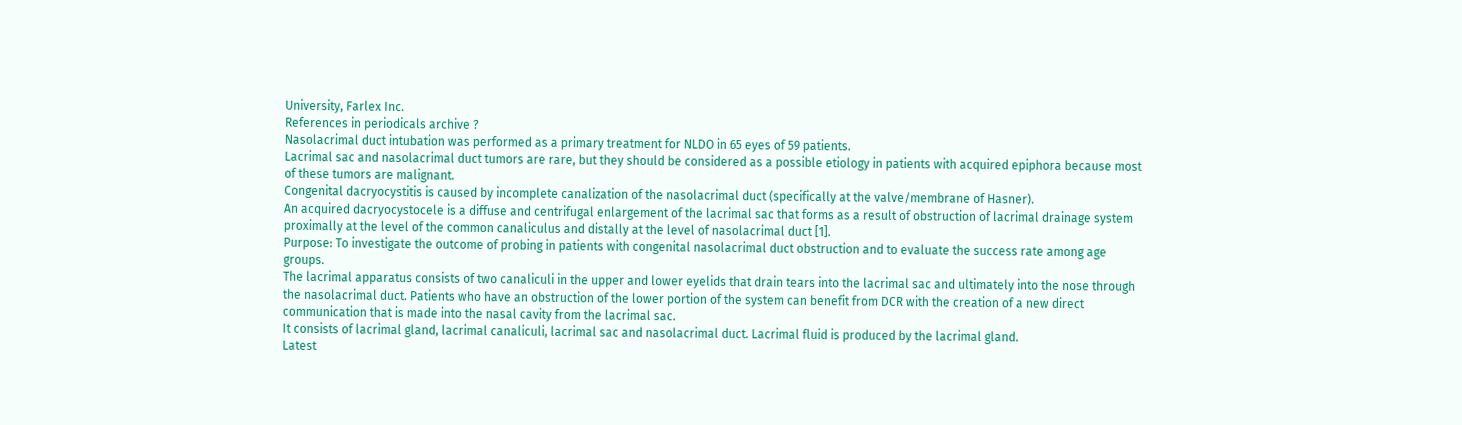University, Farlex Inc.
References in periodicals archive ?
Nasolacrimal duct intubation was performed as a primary treatment for NLDO in 65 eyes of 59 patients.
Lacrimal sac and nasolacrimal duct tumors are rare, but they should be considered as a possible etiology in patients with acquired epiphora because most of these tumors are malignant.
Congenital dacryocystitis is caused by incomplete canalization of the nasolacrimal duct (specifically at the valve/membrane of Hasner).
An acquired dacryocystocele is a diffuse and centrifugal enlargement of the lacrimal sac that forms as a result of obstruction of lacrimal drainage system proximally at the level of the common canaliculus and distally at the level of nasolacrimal duct [1].
Purpose: To investigate the outcome of probing in patients with congenital nasolacrimal duct obstruction and to evaluate the success rate among age groups.
The lacrimal apparatus consists of two canaliculi in the upper and lower eyelids that drain tears into the lacrimal sac and ultimately into the nose through the nasolacrimal duct. Patients who have an obstruction of the lower portion of the system can benefit from DCR with the creation of a new direct communication that is made into the nasal cavity from the lacrimal sac.
It consists of lacrimal gland, lacrimal canaliculi, lacrimal sac and nasolacrimal duct. Lacrimal fluid is produced by the lacrimal gland.
Latest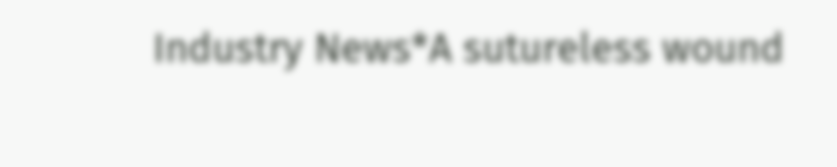Industry News*A sutureless wound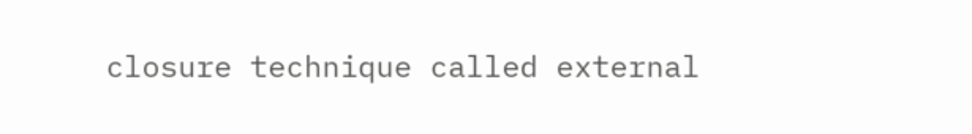closure technique called external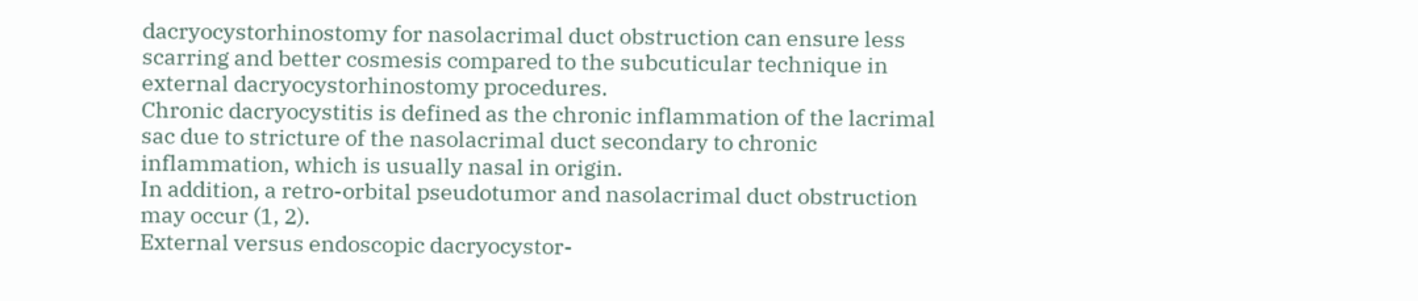dacryocystorhinostomy for nasolacrimal duct obstruction can ensure less scarring and better cosmesis compared to the subcuticular technique in external dacryocystorhinostomy procedures.
Chronic dacryocystitis is defined as the chronic inflammation of the lacrimal sac due to stricture of the nasolacrimal duct secondary to chronic inflammation, which is usually nasal in origin.
In addition, a retro-orbital pseudotumor and nasolacrimal duct obstruction may occur (1, 2).
External versus endoscopic dacryocystor-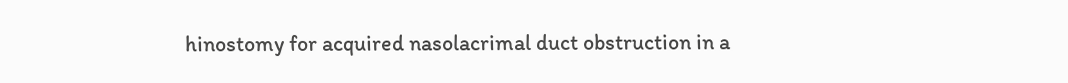hinostomy for acquired nasolacrimal duct obstruction in a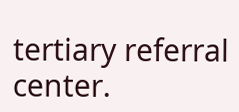tertiary referral center.